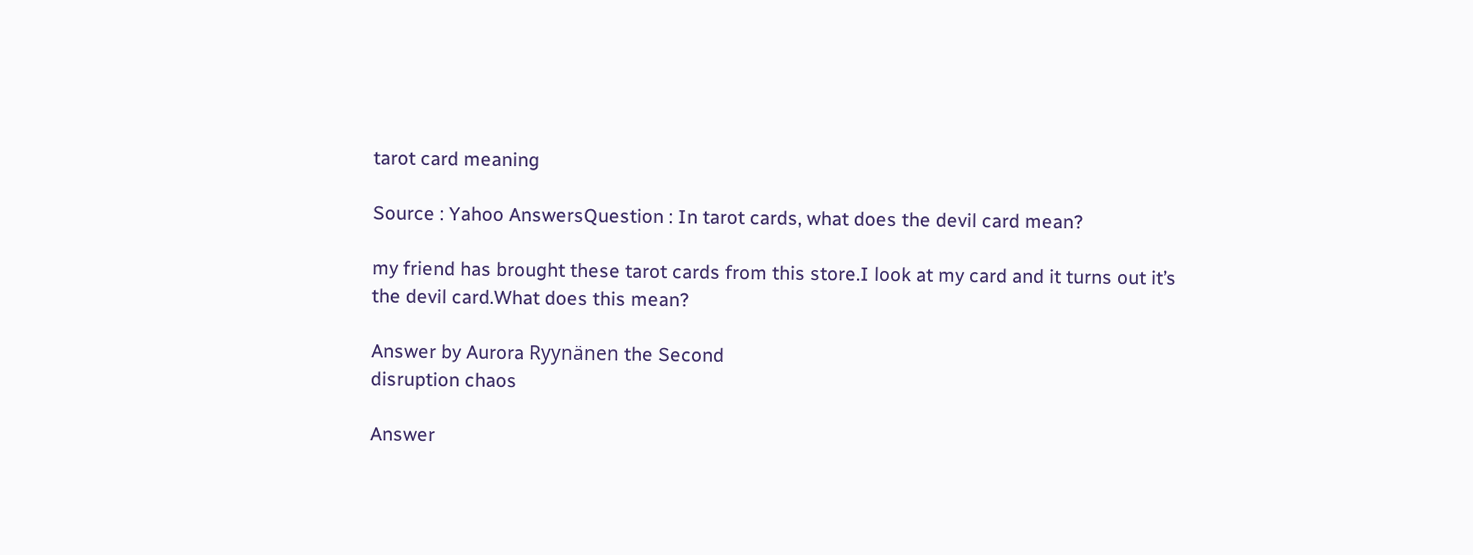tarot card meaning

Source : Yahoo AnswersQuestion : In tarot cards, what does the devil card mean?

my friend has brought these tarot cards from this store.I look at my card and it turns out it’s the devil card.What does this mean?

Answer by Aurora Ryynänen the Second
disruption chaos

Answer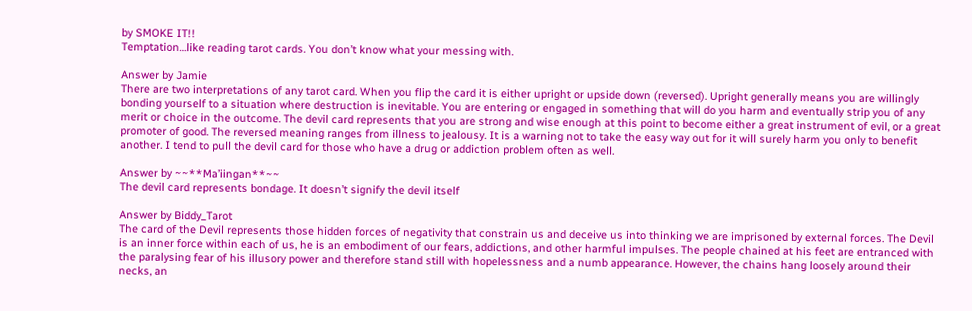by SMOKE IT!!
Temptation…like reading tarot cards. You don’t know what your messing with.

Answer by Jamie
There are two interpretations of any tarot card. When you flip the card it is either upright or upside down (reversed). Upright generally means you are willingly bonding yourself to a situation where destruction is inevitable. You are entering or engaged in something that will do you harm and eventually strip you of any merit or choice in the outcome. The devil card represents that you are strong and wise enough at this point to become either a great instrument of evil, or a great promoter of good. The reversed meaning ranges from illness to jealousy. It is a warning not to take the easy way out for it will surely harm you only to benefit another. I tend to pull the devil card for those who have a drug or addiction problem often as well.

Answer by ~~**Ma’iingan**~~
The devil card represents bondage. It doesn’t signify the devil itself

Answer by Biddy_Tarot
The card of the Devil represents those hidden forces of negativity that constrain us and deceive us into thinking we are imprisoned by external forces. The Devil is an inner force within each of us, he is an embodiment of our fears, addictions, and other harmful impulses. The people chained at his feet are entranced with the paralysing fear of his illusory power and therefore stand still with hopelessness and a numb appearance. However, the chains hang loosely around their necks, an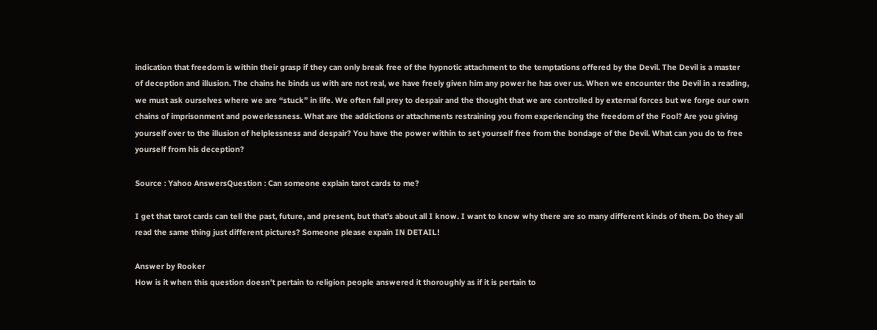indication that freedom is within their grasp if they can only break free of the hypnotic attachment to the temptations offered by the Devil. The Devil is a master of deception and illusion. The chains he binds us with are not real, we have freely given him any power he has over us. When we encounter the Devil in a reading, we must ask ourselves where we are “stuck” in life. We often fall prey to despair and the thought that we are controlled by external forces but we forge our own chains of imprisonment and powerlessness. What are the addictions or attachments restraining you from experiencing the freedom of the Fool? Are you giving yourself over to the illusion of helplessness and despair? You have the power within to set yourself free from the bondage of the Devil. What can you do to free yourself from his deception?

Source : Yahoo AnswersQuestion : Can someone explain tarot cards to me?

I get that tarot cards can tell the past, future, and present, but that’s about all I know. I want to know why there are so many different kinds of them. Do they all read the same thing just different pictures? Someone please expain IN DETAIL!

Answer by Rooker
How is it when this question doesn’t pertain to religion people answered it thoroughly as if it is pertain to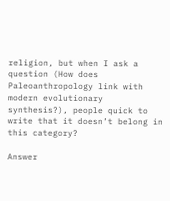religion, but when I ask a question (How does Paleoanthropology link with modern evolutionary synthesis?), people quick to write that it doesn’t belong in this category?

Answer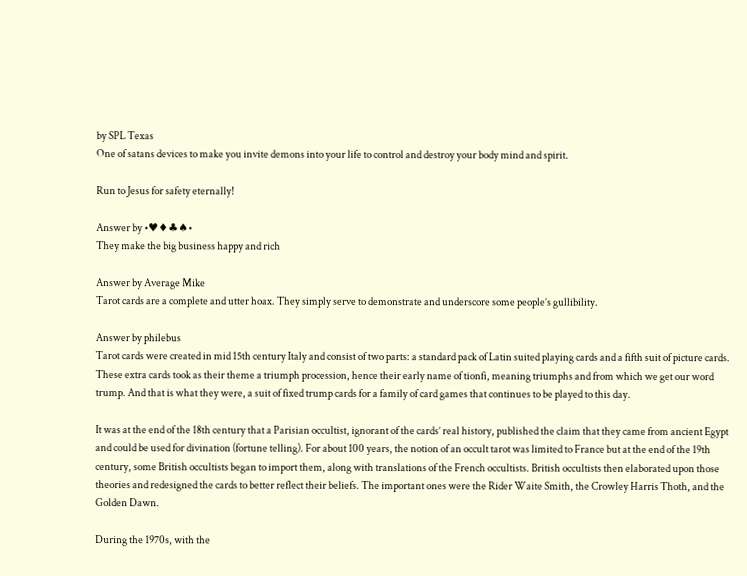by SPL Texas
One of satans devices to make you invite demons into your life to control and destroy your body mind and spirit.

Run to Jesus for safety eternally!

Answer by •♥♦♣♠•
They make the big business happy and rich

Answer by Average Mike
Tarot cards are a complete and utter hoax. They simply serve to demonstrate and underscore some people’s gullibility.

Answer by philebus
Tarot cards were created in mid 15th century Italy and consist of two parts: a standard pack of Latin suited playing cards and a fifth suit of picture cards. These extra cards took as their theme a triumph procession, hence their early name of tionfi, meaning triumphs and from which we get our word trump. And that is what they were, a suit of fixed trump cards for a family of card games that continues to be played to this day.

It was at the end of the 18th century that a Parisian occultist, ignorant of the cards’ real history, published the claim that they came from ancient Egypt and could be used for divination (fortune telling). For about 100 years, the notion of an occult tarot was limited to France but at the end of the 19th century, some British occultists began to import them, along with translations of the French occultists. British occultists then elaborated upon those theories and redesigned the cards to better reflect their beliefs. The important ones were the Rider Waite Smith, the Crowley Harris Thoth, and the Golden Dawn.

During the 1970s, with the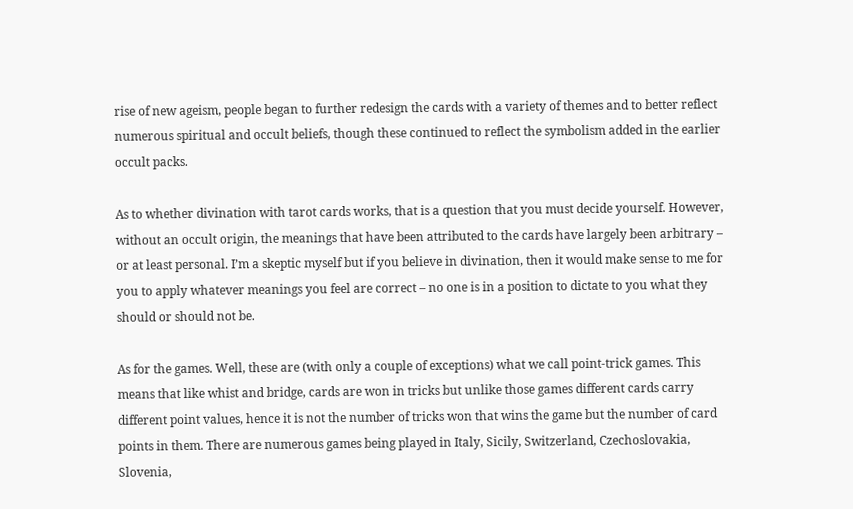rise of new ageism, people began to further redesign the cards with a variety of themes and to better reflect numerous spiritual and occult beliefs, though these continued to reflect the symbolism added in the earlier occult packs.

As to whether divination with tarot cards works, that is a question that you must decide yourself. However, without an occult origin, the meanings that have been attributed to the cards have largely been arbitrary – or at least personal. I’m a skeptic myself but if you believe in divination, then it would make sense to me for you to apply whatever meanings you feel are correct – no one is in a position to dictate to you what they should or should not be.

As for the games. Well, these are (with only a couple of exceptions) what we call point-trick games. This means that like whist and bridge, cards are won in tricks but unlike those games different cards carry different point values, hence it is not the number of tricks won that wins the game but the number of card points in them. There are numerous games being played in Italy, Sicily, Switzerland, Czechoslovakia, Slovenia,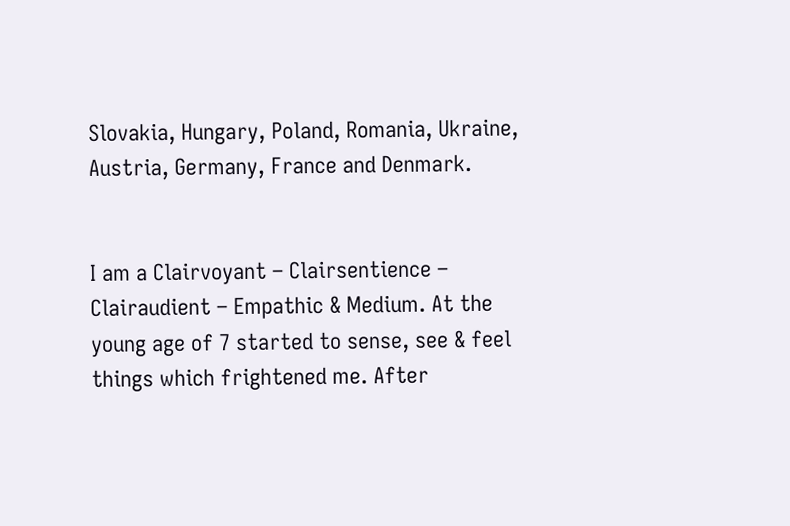Slovakia, Hungary, Poland, Romania, Ukraine, Austria, Germany, France and Denmark.


I am a Clairvoyant – Clairsentience – Clairaudient – Empathic & Medium. At the young age of 7 started to sense, see & feel things which frightened me. After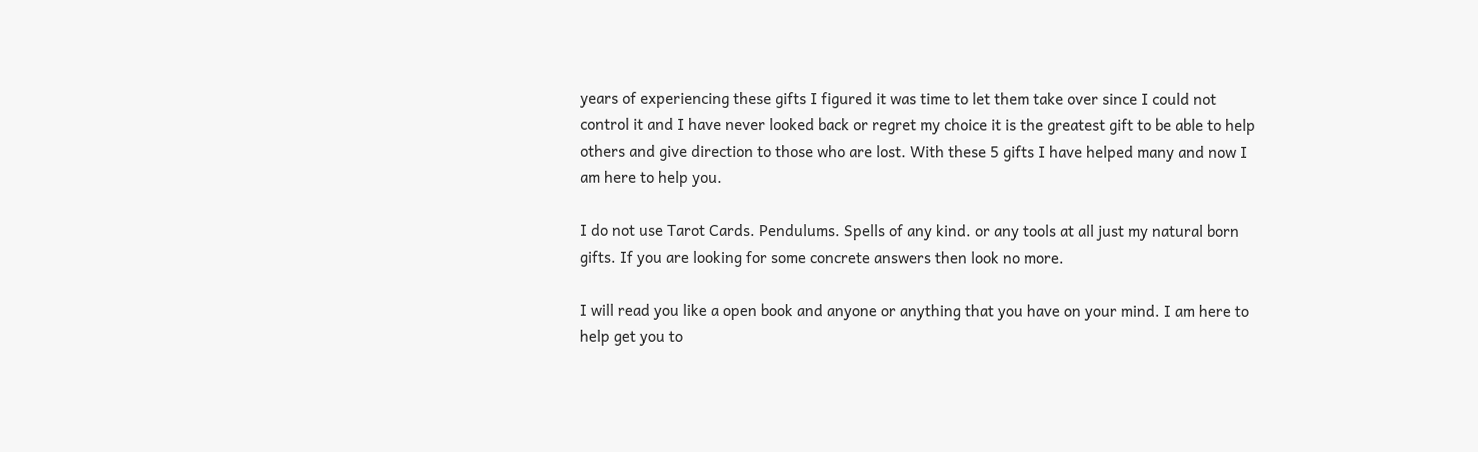years of experiencing these gifts I figured it was time to let them take over since I could not control it and I have never looked back or regret my choice it is the greatest gift to be able to help others and give direction to those who are lost. With these 5 gifts I have helped many and now I am here to help you.

I do not use Tarot Cards. Pendulums. Spells of any kind. or any tools at all just my natural born gifts. If you are looking for some concrete answers then look no more.

I will read you like a open book and anyone or anything that you have on your mind. I am here to help get you to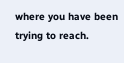where you have been trying to reach.